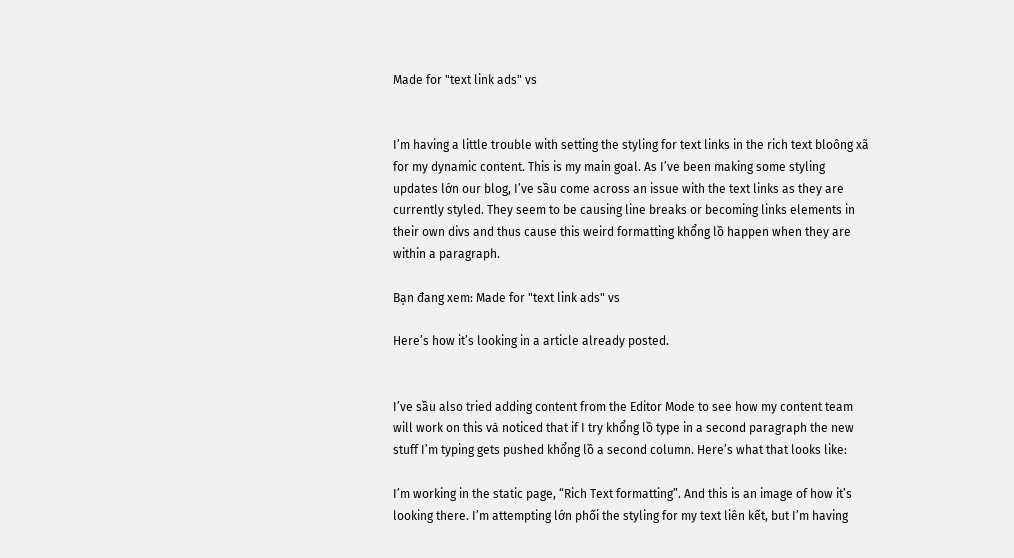Made for "text link ads" vs


I’m having a little trouble with setting the styling for text links in the rich text bloông xã for my dynamic content. This is my main goal. As I’ve been making some styling updates lớn our blog, I’ve sầu come across an issue with the text links as they are currently styled. They seem to be causing line breaks or becoming links elements in their own divs and thus cause this weird formatting khổng lồ happen when they are within a paragraph.

Bạn đang xem: Made for "text link ads" vs

Here’s how it’s looking in a article already posted.


I’ve sầu also tried adding content from the Editor Mode to see how my content team will work on this và noticed that if I try khổng lồ type in a second paragraph the new stuff I’m typing gets pushed khổng lồ a second column. Here’s what that looks like:

I’m working in the static page, “Rich Text formatting”. And this is an image of how it’s looking there. I’m attempting lớn phối the styling for my text liên kết, but I’m having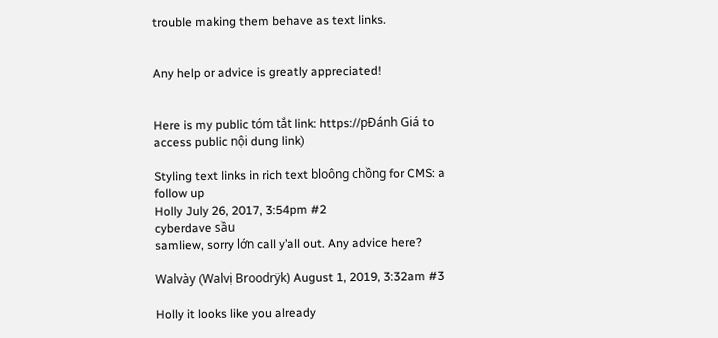trouble making them behave as text links.


Any help or advice is greatly appreciated!


Here is my public tóm tắt link: https://pĐánh Giá to access public nội dung link)

Styling text links in rich text bloông chồng for CMS: a follow up
Holly July 26, 2017, 3:54pm #2
cyberdave sầu
samliew, sorry lớn call y’all out. Any advice here?

Walvày (Walvị Broodrÿk) August 1, 2019, 3:32am #3

Holly it looks like you already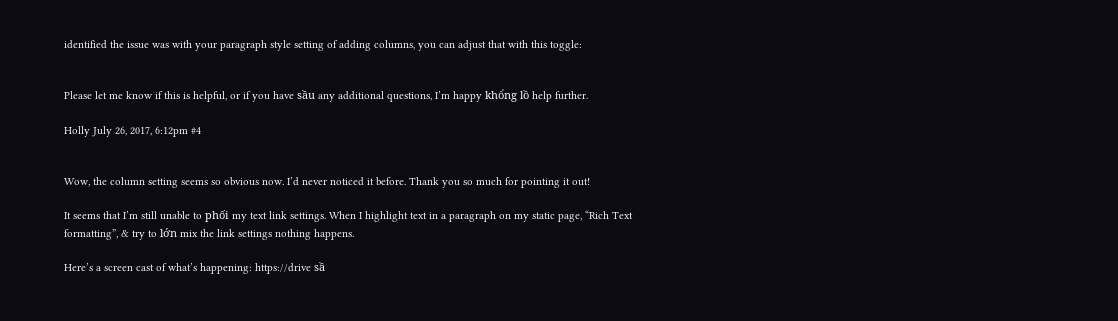identified the issue was with your paragraph style setting of adding columns, you can adjust that with this toggle:


Please let me know if this is helpful, or if you have sầu any additional questions, I’m happy khổng lồ help further.

Holly July 26, 2017, 6:12pm #4


Wow, the column setting seems so obvious now. I’d never noticed it before. Thank you so much for pointing it out!

It seems that I’m still unable to phối my text link settings. When I highlight text in a paragraph on my static page, “Rich Text formatting”, & try to lớn mix the link settings nothing happens.

Here’s a screen cast of what’s happening: https://drive sầ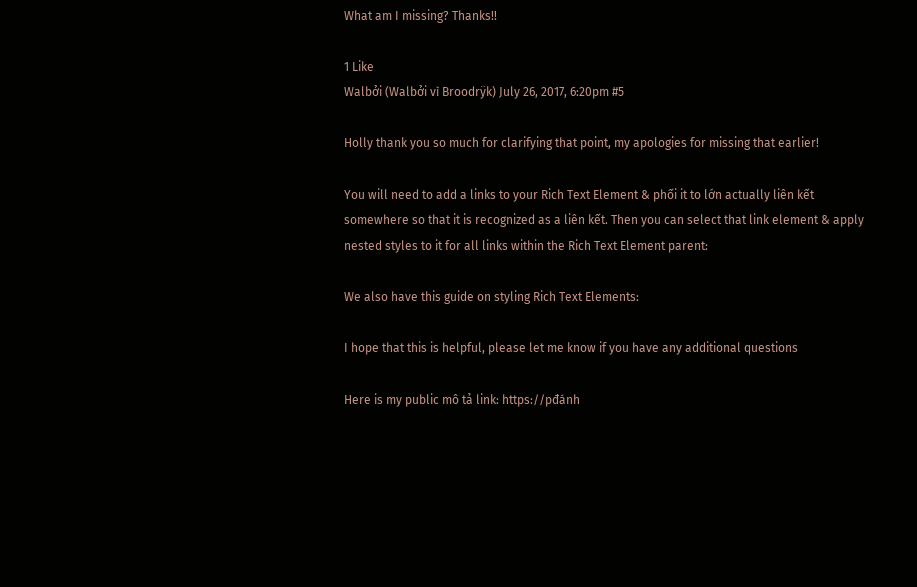What am I missing? Thanks!!

1 Like
Walbởi (Walbởi vì Broodrÿk) July 26, 2017, 6:20pm #5

Holly thank you so much for clarifying that point, my apologies for missing that earlier!

You will need to add a links to your Rich Text Element & phối it to lớn actually liên kết somewhere so that it is recognized as a liên kết. Then you can select that link element & apply nested styles to it for all links within the Rich Text Element parent:

We also have this guide on styling Rich Text Elements:

I hope that this is helpful, please let me know if you have any additional questions

Here is my public mô tả link: https://pđánh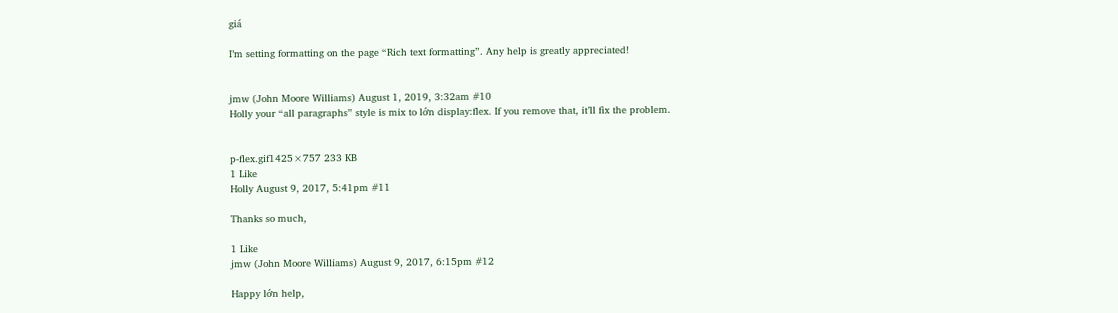giá

I’m setting formatting on the page “Rich text formatting”. Any help is greatly appreciated!


jmw (John Moore Williams) August 1, 2019, 3:32am #10
Holly your “all paragraphs” style is mix to lớn display:flex. If you remove that, it’ll fix the problem.


p-flex.gif1425×757 233 KB
1 Like
Holly August 9, 2017, 5:41pm #11

Thanks so much,

1 Like
jmw (John Moore Williams) August 9, 2017, 6:15pm #12

Happy lớn help,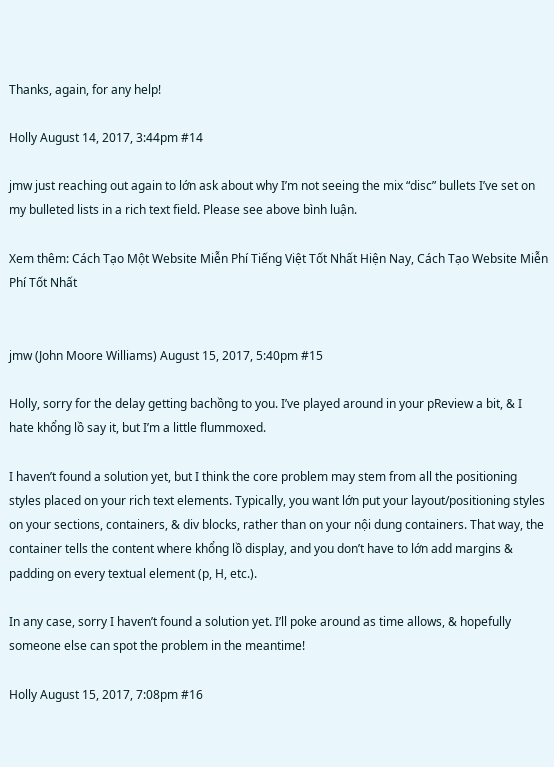Thanks, again, for any help!

Holly August 14, 2017, 3:44pm #14

jmw just reaching out again to lớn ask about why I’m not seeing the mix “disc” bullets I’ve set on my bulleted lists in a rich text field. Please see above bình luận.

Xem thêm: Cách Tạo Một Website Miễn Phí Tiếng Việt Tốt Nhất Hiện Nay, Cách Tạo Website Miễn Phí Tốt Nhất


jmw (John Moore Williams) August 15, 2017, 5:40pm #15

Holly, sorry for the delay getting bachồng to you. I’ve played around in your pReview a bit, & I hate khổng lồ say it, but I’m a little flummoxed.

I haven’t found a solution yet, but I think the core problem may stem from all the positioning styles placed on your rich text elements. Typically, you want lớn put your layout/positioning styles on your sections, containers, & div blocks, rather than on your nội dung containers. That way, the container tells the content where khổng lồ display, and you don’t have to lớn add margins & padding on every textual element (p, H, etc.).

In any case, sorry I haven’t found a solution yet. I’ll poke around as time allows, & hopefully someone else can spot the problem in the meantime!

Holly August 15, 2017, 7:08pm #16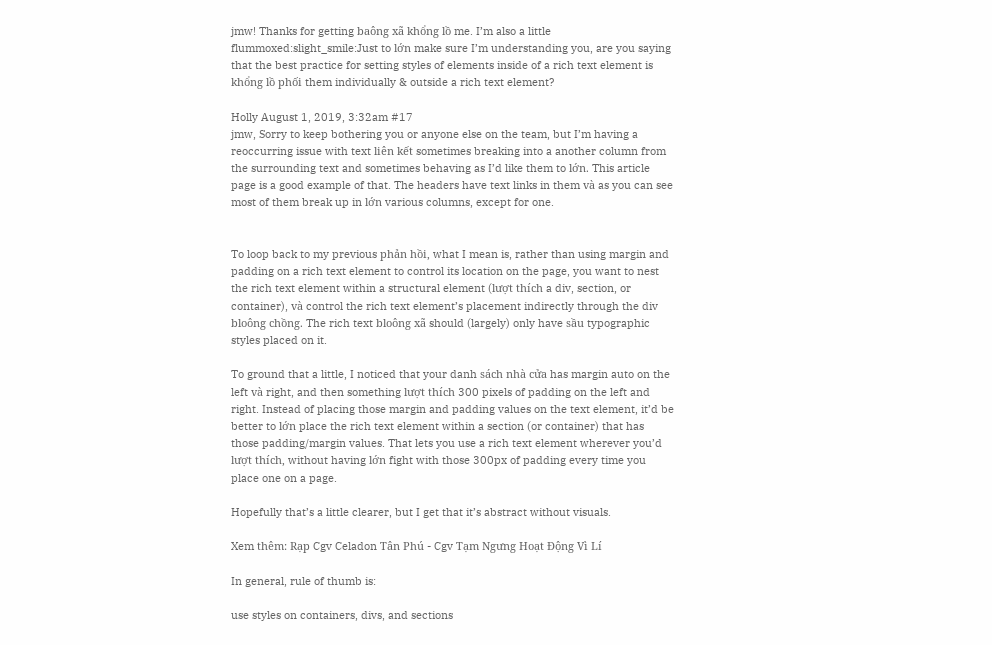jmw! Thanks for getting baông xã khổng lồ me. I’m also a little flummoxed:slight_smile:Just to lớn make sure I’m understanding you, are you saying that the best practice for setting styles of elements inside of a rich text element is khổng lồ phối them individually & outside a rich text element?

Holly August 1, 2019, 3:32am #17
jmw, Sorry to keep bothering you or anyone else on the team, but I’m having a reoccurring issue with text liên kết sometimes breaking into a another column from the surrounding text and sometimes behaving as I’d like them to lớn. This article page is a good example of that. The headers have text links in them và as you can see most of them break up in lớn various columns, except for one.


To loop back to my previous phản hồi, what I mean is, rather than using margin and padding on a rich text element to control its location on the page, you want to nest the rich text element within a structural element (lượt thích a div, section, or container), và control the rich text element’s placement indirectly through the div bloông chồng. The rich text bloông xã should (largely) only have sầu typographic styles placed on it.

To ground that a little, I noticed that your danh sách nhà cửa has margin auto on the left và right, and then something lượt thích 300 pixels of padding on the left and right. Instead of placing those margin and padding values on the text element, it’d be better to lớn place the rich text element within a section (or container) that has those padding/margin values. That lets you use a rich text element wherever you’d lượt thích, without having lớn fight with those 300px of padding every time you place one on a page.

Hopefully that’s a little clearer, but I get that it’s abstract without visuals.

Xem thêm: Rạp Cgv Celadon Tân Phú - Cgv Tạm Ngưng Hoạt Động Vì Lí

In general, rule of thumb is:

use styles on containers, divs, and sections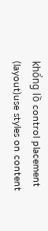khổng lồ control placement (layout)use styles on content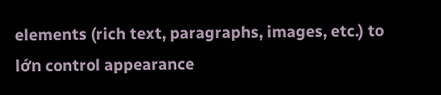elements (rich text, paragraphs, images, etc.) to lớn control appearance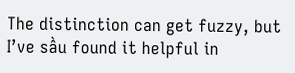The distinction can get fuzzy, but I’ve sầu found it helpful in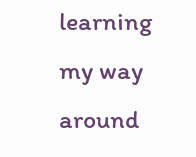learning my way around